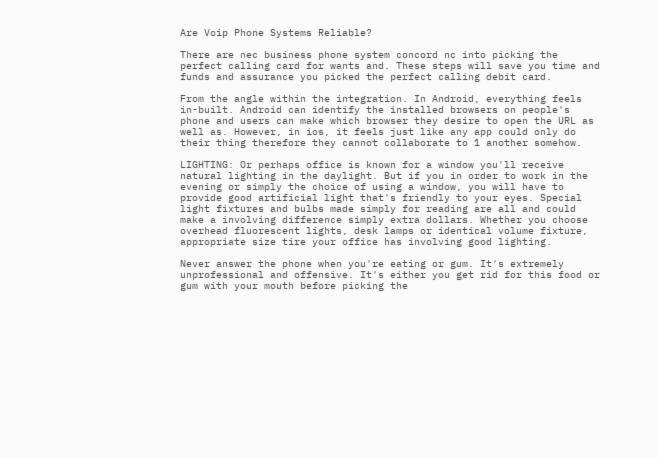Are Voip Phone Systems Reliable?

There are nec business phone system concord nc into picking the perfect calling card for wants and. These steps will save you time and funds and assurance you picked the perfect calling debit card.

From the angle within the integration. In Android, everything feels in-built. Android can identify the installed browsers on people's phone and users can make which browser they desire to open the URL as well as. However, in ios, it feels just like any app could only do their thing therefore they cannot collaborate to 1 another somehow.

LIGHTING: Or perhaps office is known for a window you'll receive natural lighting in the daylight. But if you in order to work in the evening or simply the choice of using a window, you will have to provide good artificial light that's friendly to your eyes. Special light fixtures and bulbs made simply for reading are all and could make a involving difference simply extra dollars. Whether you choose overhead fluorescent lights, desk lamps or identical volume fixture, appropriate size tire your office has involving good lighting.

Never answer the phone when you're eating or gum. It's extremely unprofessional and offensive. It's either you get rid for this food or gum with your mouth before picking the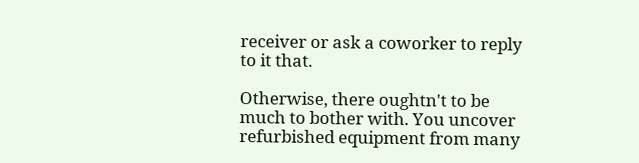receiver or ask a coworker to reply to it that.

Otherwise, there oughtn't to be much to bother with. You uncover refurbished equipment from many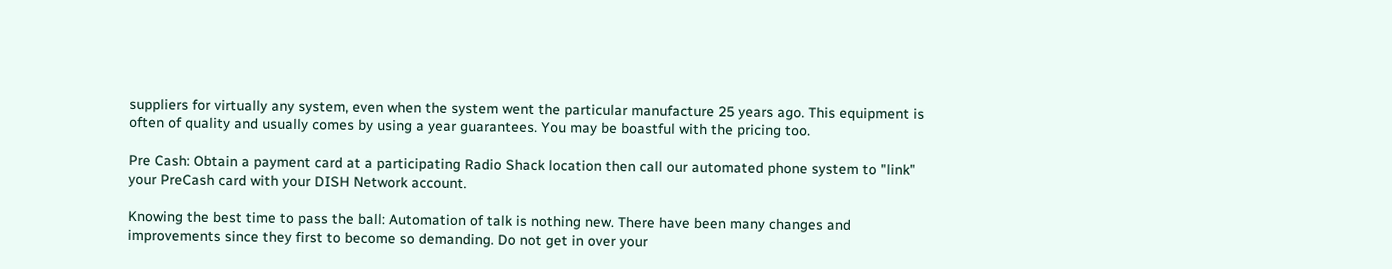suppliers for virtually any system, even when the system went the particular manufacture 25 years ago. This equipment is often of quality and usually comes by using a year guarantees. You may be boastful with the pricing too.

Pre Cash: Obtain a payment card at a participating Radio Shack location then call our automated phone system to "link" your PreCash card with your DISH Network account.

Knowing the best time to pass the ball: Automation of talk is nothing new. There have been many changes and improvements since they first to become so demanding. Do not get in over your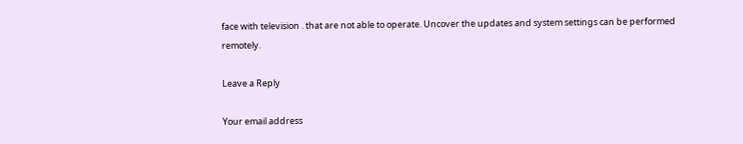face with television . that are not able to operate. Uncover the updates and system settings can be performed remotely.

Leave a Reply

Your email address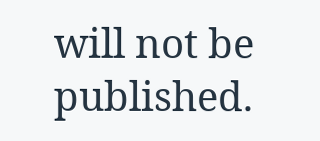will not be published.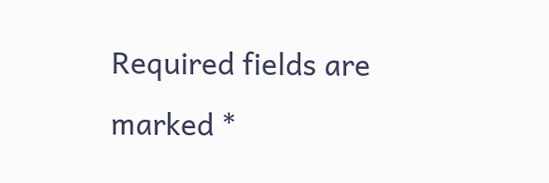Required fields are marked *